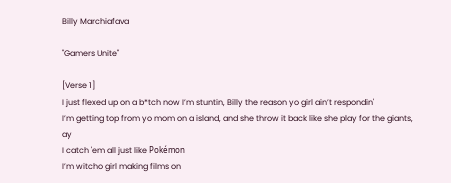Billy Marchiafava

"Gamers Unite"

[Verse 1]
I just flexed up on a b*tch now I’m stuntin, Billy the reason yo girl ain’t respondin'
I’m getting top from yo mom on a island, and she throw it back like she play for the giants, ay
I catch 'em all just like Pokémon
I’m witcho girl making films on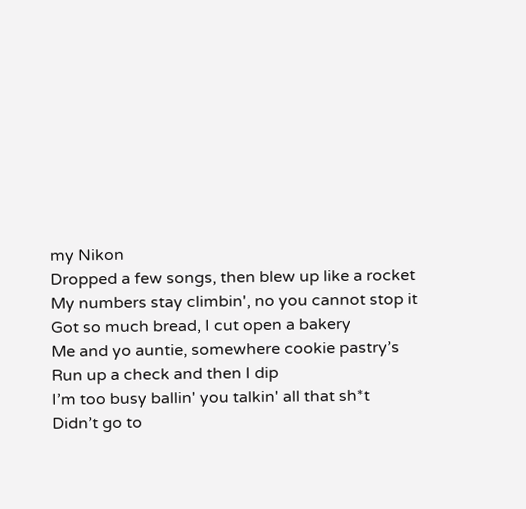my Nikon
Dropped a few songs, then blew up like a rocket
My numbers stay climbin', no you cannot stop it
Got so much bread, I cut open a bakery
Me and yo auntie, somewhere cookie pastry’s
Run up a check and then I dip
I’m too busy ballin' you talkin' all that sh*t
Didn’t go to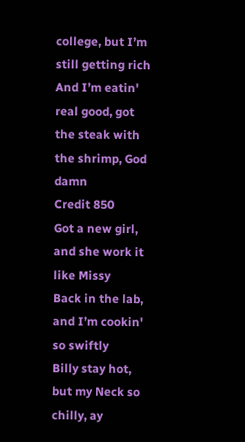college, but I’m still getting rich
And I’m eatin' real good, got the steak with the shrimp, God damn
Credit 850
Got a new girl, and she work it like Missy
Back in the lab, and I’m cookin' so swiftly
Billy stay hot, but my Neck so chilly, ay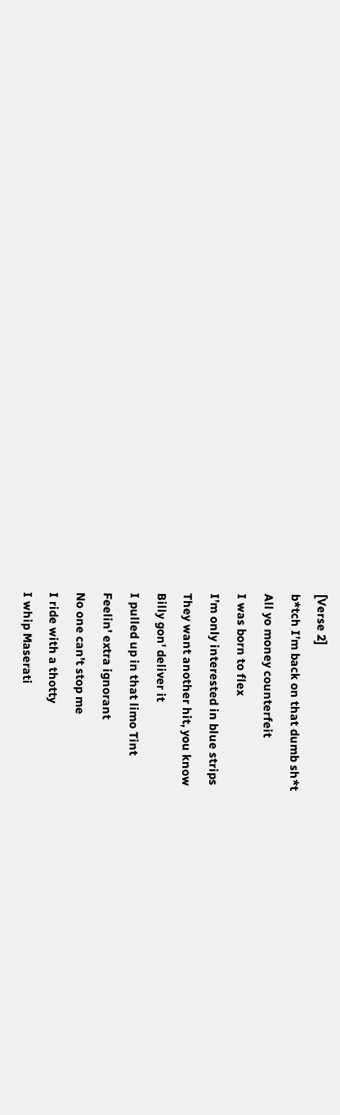[Verse 2]
b*tch I’m back on that dumb sh*t
All yo money counterfeit
I was born to flex
I’m only interested in blue strips
They want another hit, you know
Billy gon' deliver it
I pulled up in that limo Tint
Feelin' extra ignorant
No one can't stop me
I ride with a thotty
I whip Maserati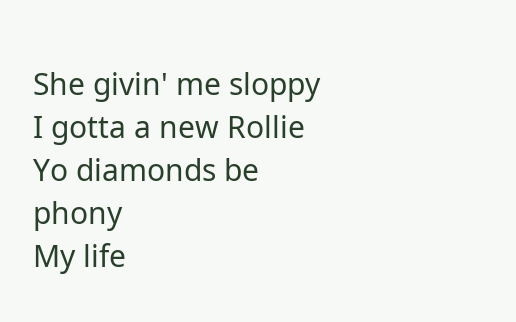She givin' me sloppy
I gotta a new Rollie
Yo diamonds be phony
My life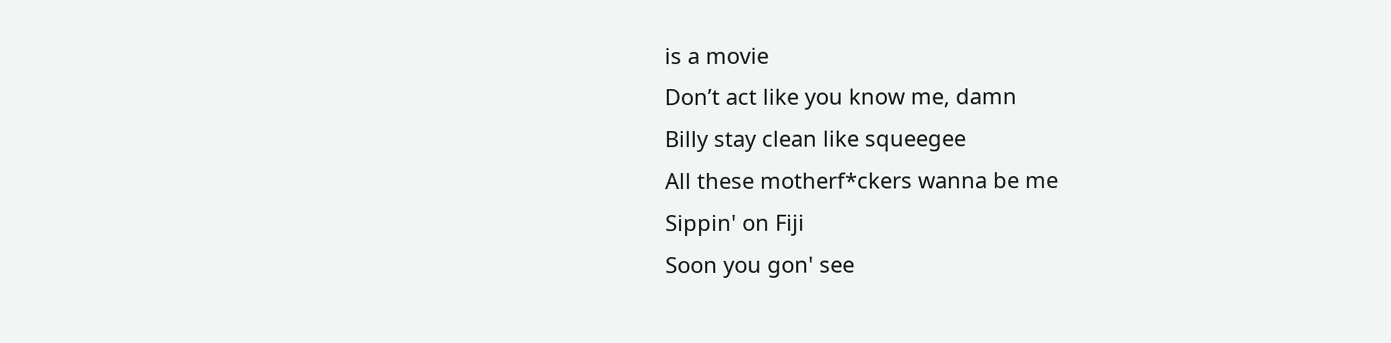is a movie
Don’t act like you know me, damn
Billy stay clean like squeegee
All these motherf*ckers wanna be me
Sippin' on Fiji
Soon you gon' see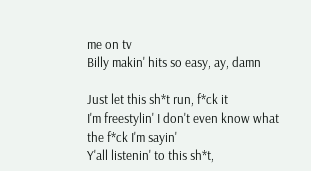me on tv
Billy makin' hits so easy, ay, damn

Just let this sh*t run, f*ck it
I'm freestylin' I don't even know what the f*ck I'm sayin'
Y'all listenin' to this sh*t,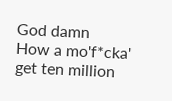God damn
How a mo'f*cka' get ten million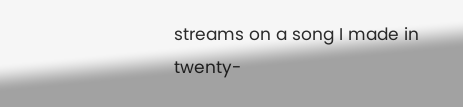streams on a song I made in twenty-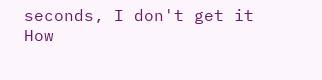seconds, I don't get it
How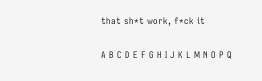that sh*t work, f*ck it

A B C D E F G H I J K L M N O P Q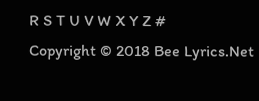R S T U V W X Y Z #
Copyright © 2018 Bee Lyrics.Net